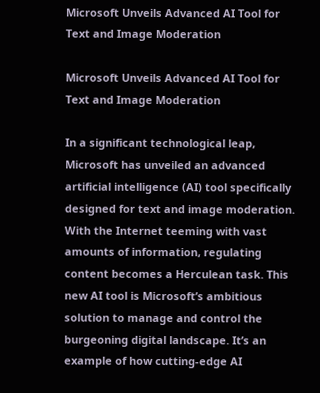Microsoft Unveils Advanced AI Tool for Text and Image Moderation

Microsoft Unveils Advanced AI Tool for Text and Image Moderation

In a significant technological leap, Microsoft has unveiled an advanced artificial intelligence (AI) tool specifically designed for text and image moderation. With the Internet teeming with vast amounts of information, regulating content becomes a Herculean task. This new AI tool is Microsoft’s ambitious solution to manage and control the burgeoning digital landscape. It’s an example of how cutting-edge AI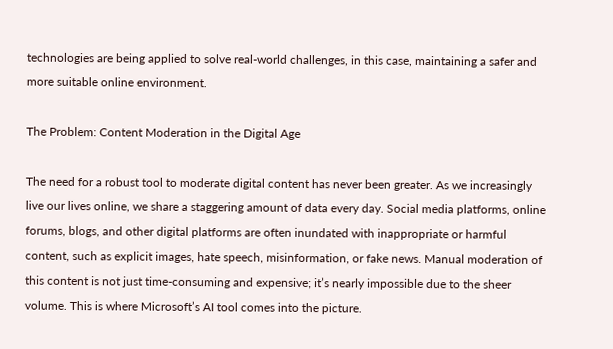technologies are being applied to solve real-world challenges, in this case, maintaining a safer and more suitable online environment.

The Problem: Content Moderation in the Digital Age

The need for a robust tool to moderate digital content has never been greater. As we increasingly live our lives online, we share a staggering amount of data every day. Social media platforms, online forums, blogs, and other digital platforms are often inundated with inappropriate or harmful content, such as explicit images, hate speech, misinformation, or fake news. Manual moderation of this content is not just time-consuming and expensive; it’s nearly impossible due to the sheer volume. This is where Microsoft’s AI tool comes into the picture.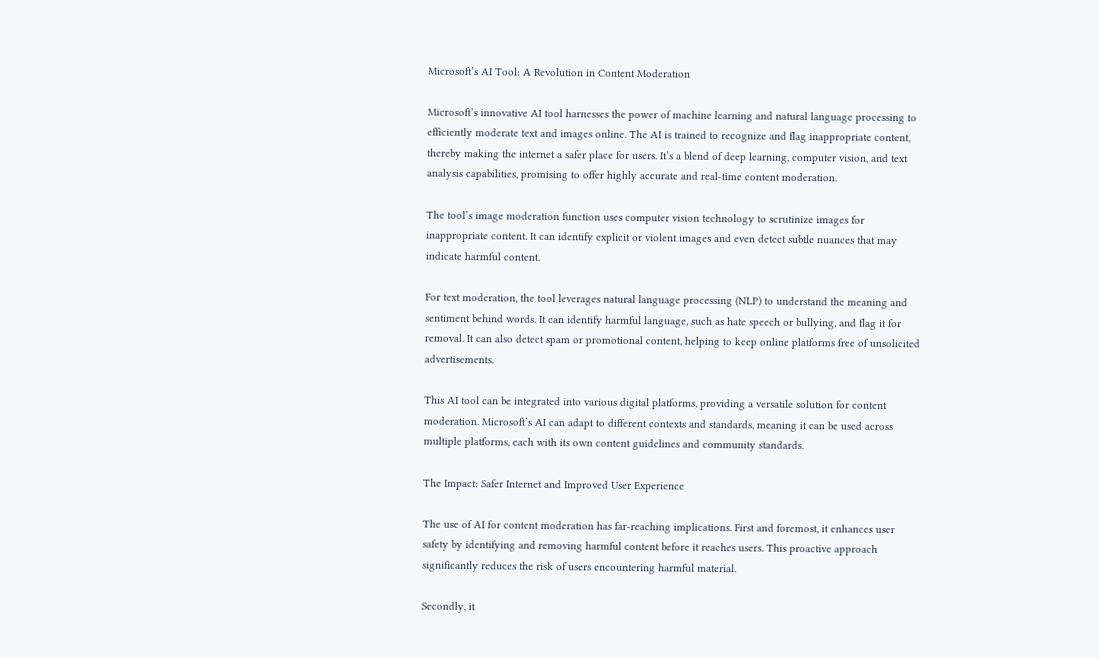Microsoft’s AI Tool: A Revolution in Content Moderation

Microsoft’s innovative AI tool harnesses the power of machine learning and natural language processing to efficiently moderate text and images online. The AI is trained to recognize and flag inappropriate content, thereby making the internet a safer place for users. It’s a blend of deep learning, computer vision, and text analysis capabilities, promising to offer highly accurate and real-time content moderation.

The tool’s image moderation function uses computer vision technology to scrutinize images for inappropriate content. It can identify explicit or violent images and even detect subtle nuances that may indicate harmful content.

For text moderation, the tool leverages natural language processing (NLP) to understand the meaning and sentiment behind words. It can identify harmful language, such as hate speech or bullying, and flag it for removal. It can also detect spam or promotional content, helping to keep online platforms free of unsolicited advertisements.

This AI tool can be integrated into various digital platforms, providing a versatile solution for content moderation. Microsoft’s AI can adapt to different contexts and standards, meaning it can be used across multiple platforms, each with its own content guidelines and community standards.

The Impact: Safer Internet and Improved User Experience

The use of AI for content moderation has far-reaching implications. First and foremost, it enhances user safety by identifying and removing harmful content before it reaches users. This proactive approach significantly reduces the risk of users encountering harmful material.

Secondly, it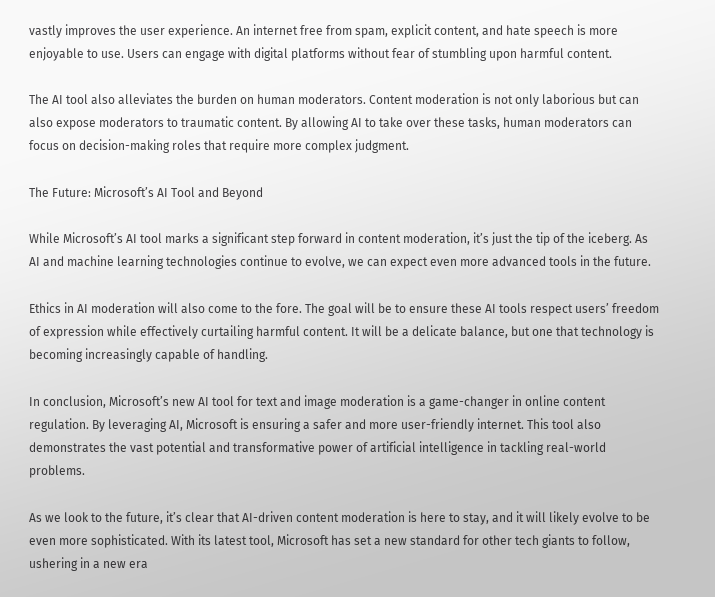vastly improves the user experience. An internet free from spam, explicit content, and hate speech is more enjoyable to use. Users can engage with digital platforms without fear of stumbling upon harmful content.

The AI tool also alleviates the burden on human moderators. Content moderation is not only laborious but can also expose moderators to traumatic content. By allowing AI to take over these tasks, human moderators can focus on decision-making roles that require more complex judgment.

The Future: Microsoft’s AI Tool and Beyond

While Microsoft’s AI tool marks a significant step forward in content moderation, it’s just the tip of the iceberg. As AI and machine learning technologies continue to evolve, we can expect even more advanced tools in the future.

Ethics in AI moderation will also come to the fore. The goal will be to ensure these AI tools respect users’ freedom of expression while effectively curtailing harmful content. It will be a delicate balance, but one that technology is becoming increasingly capable of handling.

In conclusion, Microsoft’s new AI tool for text and image moderation is a game-changer in online content regulation. By leveraging AI, Microsoft is ensuring a safer and more user-friendly internet. This tool also demonstrates the vast potential and transformative power of artificial intelligence in tackling real-world problems.

As we look to the future, it’s clear that AI-driven content moderation is here to stay, and it will likely evolve to be even more sophisticated. With its latest tool, Microsoft has set a new standard for other tech giants to follow, ushering in a new era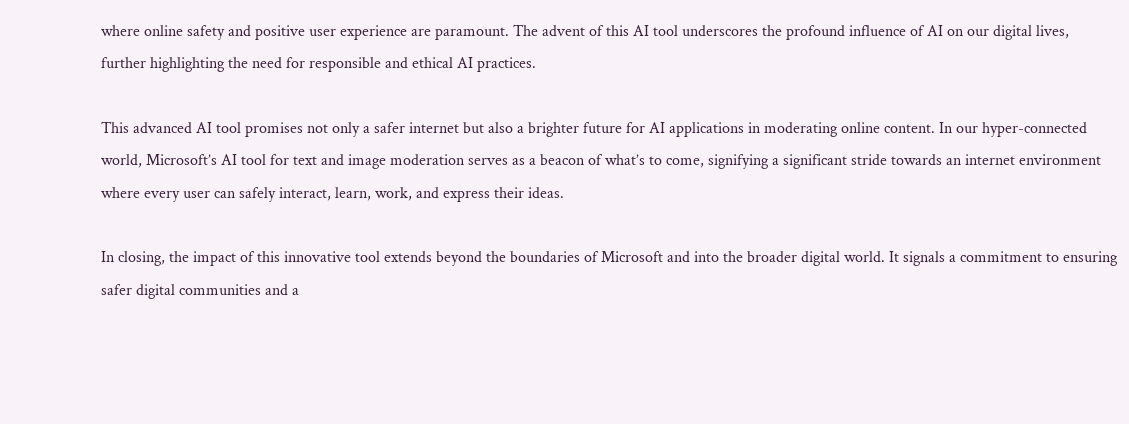where online safety and positive user experience are paramount. The advent of this AI tool underscores the profound influence of AI on our digital lives, further highlighting the need for responsible and ethical AI practices.

This advanced AI tool promises not only a safer internet but also a brighter future for AI applications in moderating online content. In our hyper-connected world, Microsoft’s AI tool for text and image moderation serves as a beacon of what’s to come, signifying a significant stride towards an internet environment where every user can safely interact, learn, work, and express their ideas.

In closing, the impact of this innovative tool extends beyond the boundaries of Microsoft and into the broader digital world. It signals a commitment to ensuring safer digital communities and a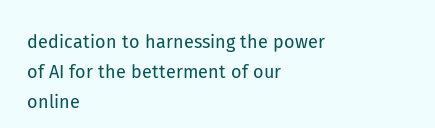dedication to harnessing the power of AI for the betterment of our online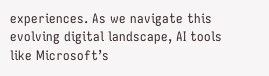experiences. As we navigate this evolving digital landscape, AI tools like Microsoft’s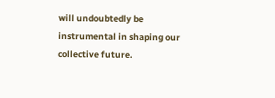will undoubtedly be instrumental in shaping our collective future.